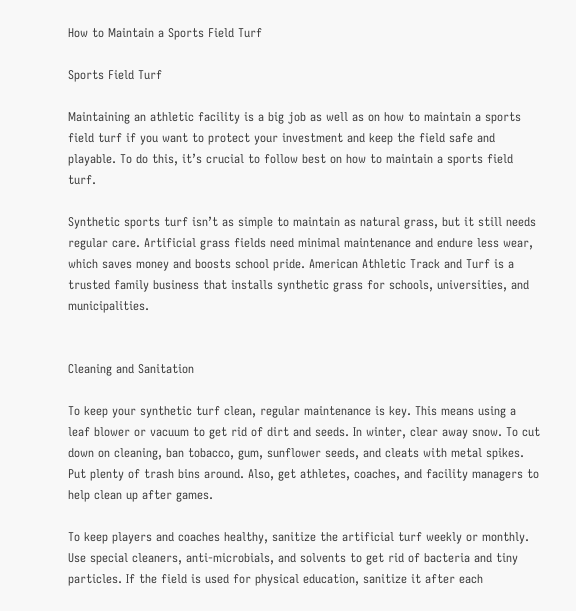How to Maintain a Sports Field Turf

Sports Field Turf

Maintaining an athletic facility is a big job as well as on how to maintain a sports field turf if you want to protect your investment and keep the field safe and playable. To do this, it’s crucial to follow best on how to maintain a sports field turf.

Synthetic sports turf isn’t as simple to maintain as natural grass, but it still needs regular care. Artificial grass fields need minimal maintenance and endure less wear, which saves money and boosts school pride. American Athletic Track and Turf is a trusted family business that installs synthetic grass for schools, universities, and municipalities.


Cleaning and Sanitation

To keep your synthetic turf clean, regular maintenance is key. This means using a leaf blower or vacuum to get rid of dirt and seeds. In winter, clear away snow. To cut down on cleaning, ban tobacco, gum, sunflower seeds, and cleats with metal spikes. Put plenty of trash bins around. Also, get athletes, coaches, and facility managers to help clean up after games.

To keep players and coaches healthy, sanitize the artificial turf weekly or monthly. Use special cleaners, anti-microbials, and solvents to get rid of bacteria and tiny particles. If the field is used for physical education, sanitize it after each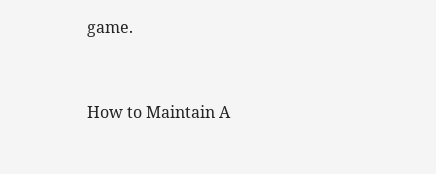game.


How to Maintain A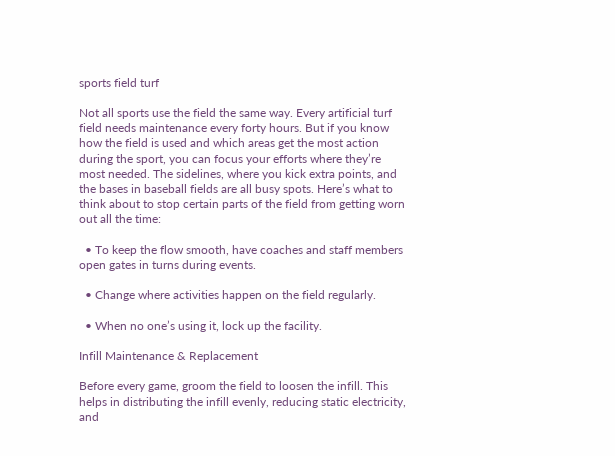sports field turf

Not all sports use the field the same way. Every artificial turf field needs maintenance every forty hours. But if you know how the field is used and which areas get the most action during the sport, you can focus your efforts where they’re most needed. The sidelines, where you kick extra points, and the bases in baseball fields are all busy spots. Here’s what to think about to stop certain parts of the field from getting worn out all the time:

  • To keep the flow smooth, have coaches and staff members open gates in turns during events.

  • Change where activities happen on the field regularly.

  • When no one’s using it, lock up the facility.

Infill Maintenance & Replacement

Before every game, groom the field to loosen the infill. This helps in distributing the infill evenly, reducing static electricity, and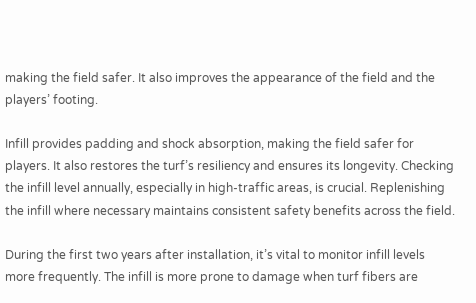making the field safer. It also improves the appearance of the field and the players’ footing.

Infill provides padding and shock absorption, making the field safer for players. It also restores the turf’s resiliency and ensures its longevity. Checking the infill level annually, especially in high-traffic areas, is crucial. Replenishing the infill where necessary maintains consistent safety benefits across the field.

During the first two years after installation, it’s vital to monitor infill levels more frequently. The infill is more prone to damage when turf fibers are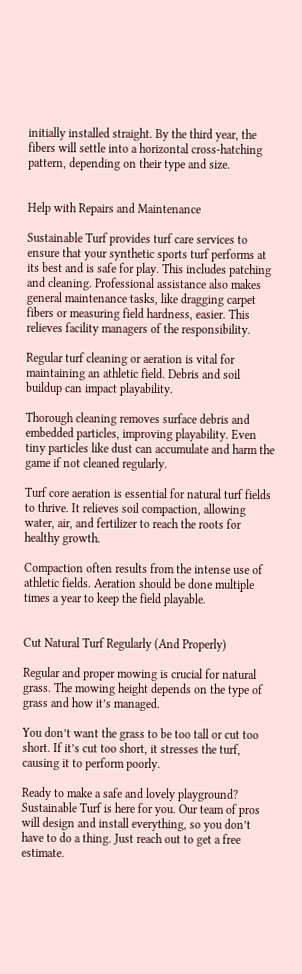initially installed straight. By the third year, the fibers will settle into a horizontal cross-hatching pattern, depending on their type and size.


Help with Repairs and Maintenance

Sustainable Turf provides turf care services to ensure that your synthetic sports turf performs at its best and is safe for play. This includes patching and cleaning. Professional assistance also makes general maintenance tasks, like dragging carpet fibers or measuring field hardness, easier. This relieves facility managers of the responsibility.

Regular turf cleaning or aeration is vital for maintaining an athletic field. Debris and soil buildup can impact playability.

Thorough cleaning removes surface debris and embedded particles, improving playability. Even tiny particles like dust can accumulate and harm the game if not cleaned regularly.

Turf core aeration is essential for natural turf fields to thrive. It relieves soil compaction, allowing water, air, and fertilizer to reach the roots for healthy growth.

Compaction often results from the intense use of athletic fields. Aeration should be done multiple times a year to keep the field playable.


Cut Natural Turf Regularly (And Properly)

Regular and proper mowing is crucial for natural grass. The mowing height depends on the type of grass and how it’s managed.

You don’t want the grass to be too tall or cut too short. If it’s cut too short, it stresses the turf, causing it to perform poorly.

Ready to make a safe and lovely playground? Sustainable Turf is here for you. Our team of pros will design and install everything, so you don’t have to do a thing. Just reach out to get a free estimate.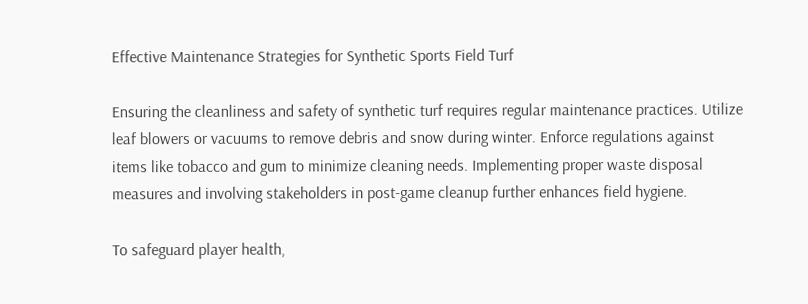Effective Maintenance Strategies for Synthetic Sports Field Turf

Ensuring the cleanliness and safety of synthetic turf requires regular maintenance practices. Utilize leaf blowers or vacuums to remove debris and snow during winter. Enforce regulations against items like tobacco and gum to minimize cleaning needs. Implementing proper waste disposal measures and involving stakeholders in post-game cleanup further enhances field hygiene.

To safeguard player health,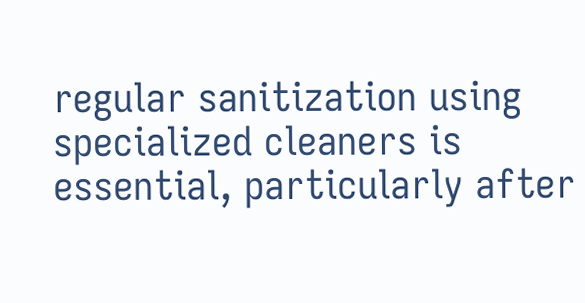regular sanitization using specialized cleaners is essential, particularly after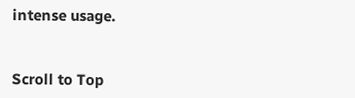intense usage.


Scroll to Top